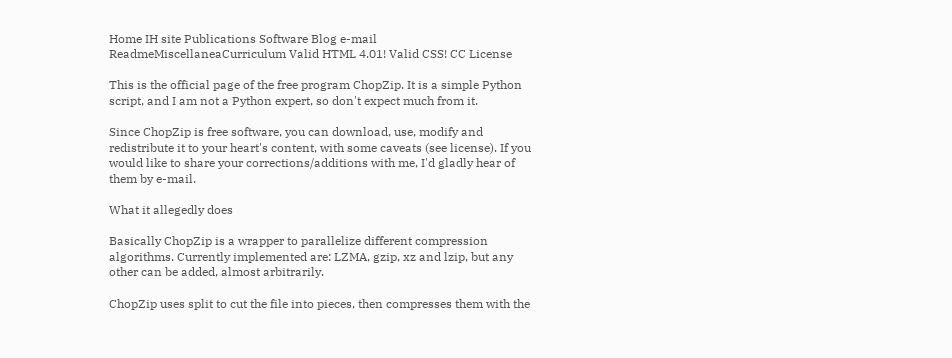Home IH site Publications Software Blog e-mail ReadmeMiscellaneaCurriculum Valid HTML 4.01! Valid CSS! CC License

This is the official page of the free program ChopZip. It is a simple Python script, and I am not a Python expert, so don't expect much from it.

Since ChopZip is free software, you can download, use, modify and redistribute it to your heart's content, with some caveats (see license). If you would like to share your corrections/additions with me, I'd gladly hear of them by e-mail.

What it allegedly does

Basically ChopZip is a wrapper to parallelize different compression algorithms. Currently implemented are: LZMA, gzip, xz and lzip, but any other can be added, almost arbitrarily.

ChopZip uses split to cut the file into pieces, then compresses them with the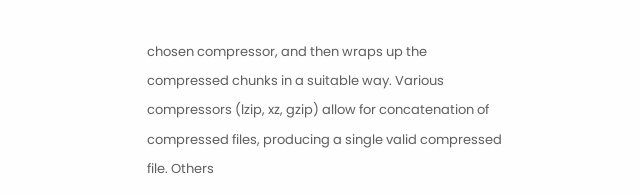chosen compressor, and then wraps up the compressed chunks in a suitable way. Various compressors (lzip, xz, gzip) allow for concatenation of compressed files, producing a single valid compressed file. Others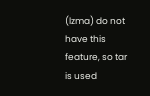(lzma) do not have this feature, so tar is used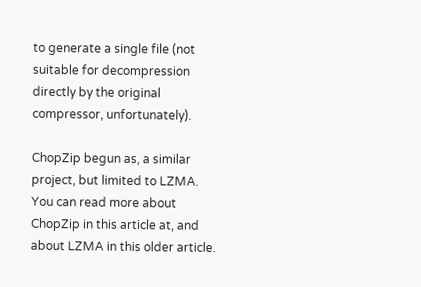to generate a single file (not suitable for decompression directly by the original compressor, unfortunately).

ChopZip begun as, a similar project, but limited to LZMA. You can read more about ChopZip in this article at, and about LZMA in this older article.